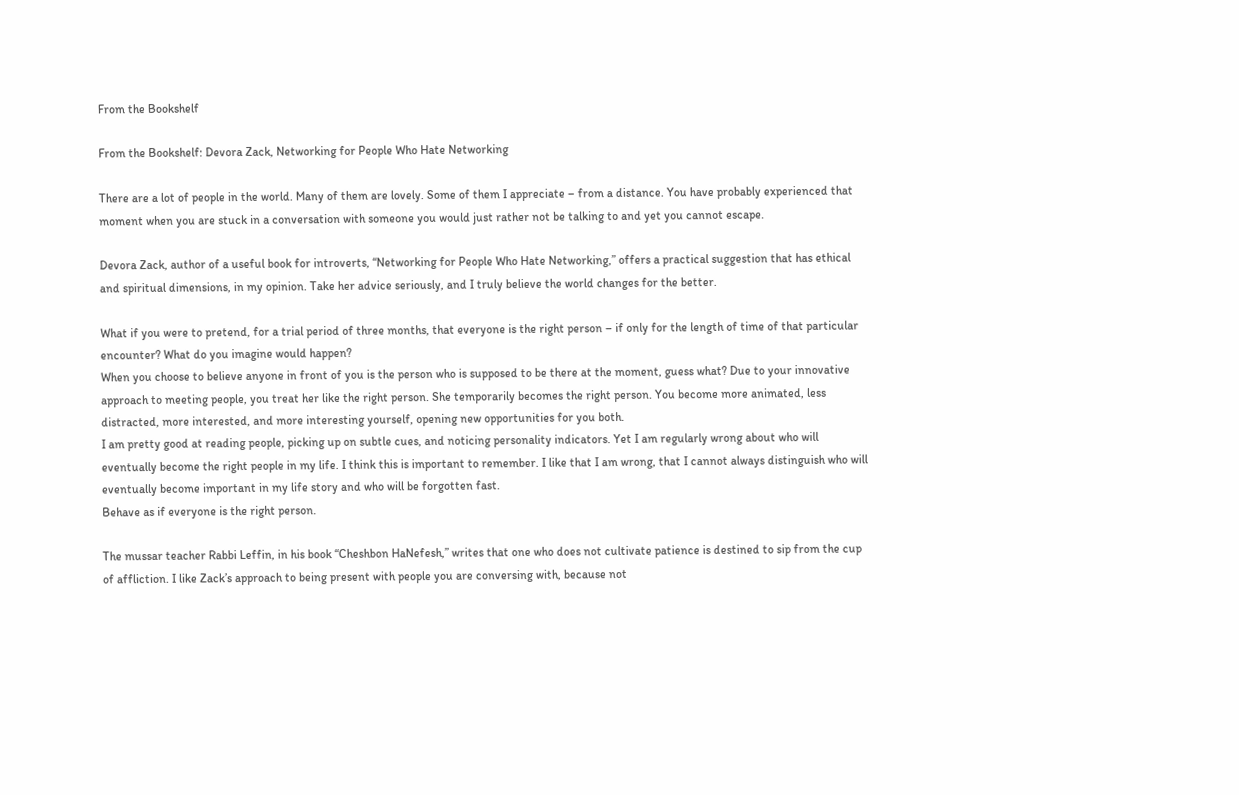From the Bookshelf

From the Bookshelf: Devora Zack, Networking for People Who Hate Networking

There are a lot of people in the world. Many of them are lovely. Some of them I appreciate – from a distance. You have probably experienced that moment when you are stuck in a conversation with someone you would just rather not be talking to and yet you cannot escape.

Devora Zack, author of a useful book for introverts, “Networking for People Who Hate Networking,” offers a practical suggestion that has ethical and spiritual dimensions, in my opinion. Take her advice seriously, and I truly believe the world changes for the better.

What if you were to pretend, for a trial period of three months, that everyone is the right person – if only for the length of time of that particular encounter? What do you imagine would happen?
When you choose to believe anyone in front of you is the person who is supposed to be there at the moment, guess what? Due to your innovative approach to meeting people, you treat her like the right person. She temporarily becomes the right person. You become more animated, less distracted, more interested, and more interesting yourself, opening new opportunities for you both.
I am pretty good at reading people, picking up on subtle cues, and noticing personality indicators. Yet I am regularly wrong about who will eventually become the right people in my life. I think this is important to remember. I like that I am wrong, that I cannot always distinguish who will eventually become important in my life story and who will be forgotten fast.
Behave as if everyone is the right person.

The mussar teacher Rabbi Leffin, in his book “Cheshbon HaNefesh,” writes that one who does not cultivate patience is destined to sip from the cup of affliction. I like Zack’s approach to being present with people you are conversing with, because not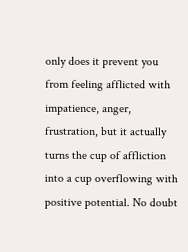only does it prevent you from feeling afflicted with impatience, anger, frustration, but it actually turns the cup of affliction into a cup overflowing with positive potential. No doubt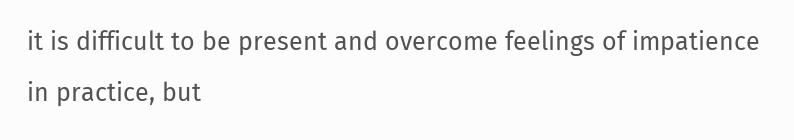it is difficult to be present and overcome feelings of impatience in practice, but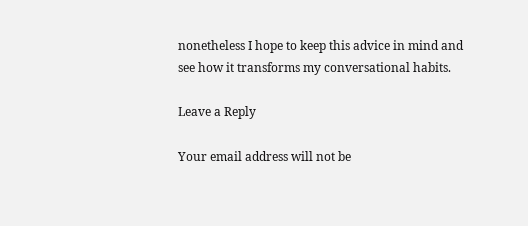nonetheless I hope to keep this advice in mind and see how it transforms my conversational habits.

Leave a Reply

Your email address will not be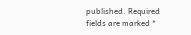published. Required fields are marked *